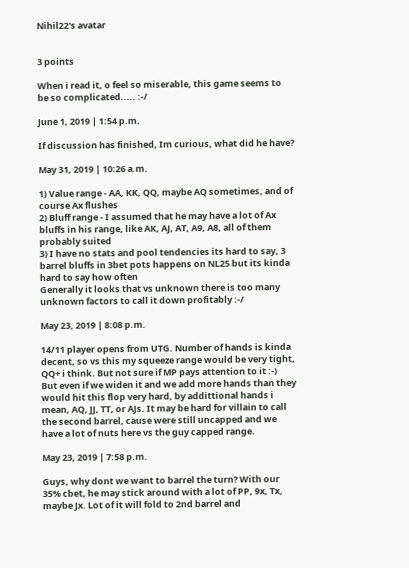Nihil22's avatar


3 points

When i read it, o feel so miserable, this game seems to be so complicated..... :-/

June 1, 2019 | 1:54 p.m.

If discussion has finished, Im curious, what did he have?

May 31, 2019 | 10:26 a.m.

1) Value range - AA, KK, QQ, maybe AQ sometimes, and of course Ax flushes
2) Bluff range - I assumed that he may have a lot of Ax bluffs in his range, like AK, AJ, AT, A9, A8, all of them probably suited
3) I have no stats and pool tendencies its hard to say, 3 barrel bluffs in 3bet pots happens on NL25 but its kinda hard to say how often
Generally it looks that vs unknown there is too many unknown factors to call it down profitably :-/

May 23, 2019 | 8:08 p.m.

14/11 player opens from UTG. Number of hands is kinda decent, so vs this my squeeze range would be very tight, QQ+ i think. But not sure if MP pays attention to it :-)
But even if we widen it and we add more hands than they would hit this flop very hard, by addittional hands i mean, AQ, JJ, TT, or AJs. It may be hard for villain to call the second barrel, cause were still uncapped and we have a lot of nuts here vs the guy capped range.

May 23, 2019 | 7:58 p.m.

Guys, why dont we want to barrel the turn? With our 35% cbet, he may stick around with a lot of PP, 9x, Tx, maybe Jx. Lot of it will fold to 2nd barrel and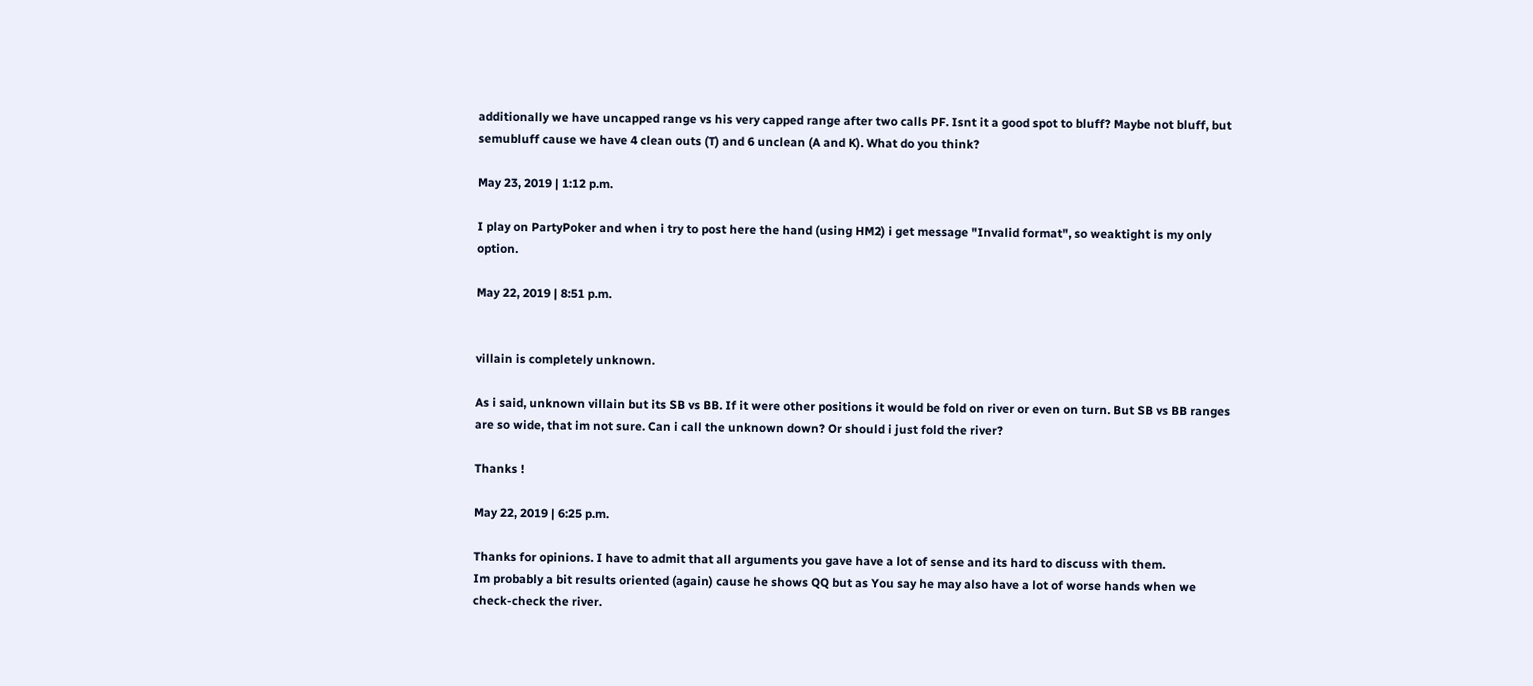additionally we have uncapped range vs his very capped range after two calls PF. Isnt it a good spot to bluff? Maybe not bluff, but semubluff cause we have 4 clean outs (T) and 6 unclean (A and K). What do you think?

May 23, 2019 | 1:12 p.m.

I play on PartyPoker and when i try to post here the hand (using HM2) i get message "Invalid format", so weaktight is my only option.

May 22, 2019 | 8:51 p.m.


villain is completely unknown.

As i said, unknown villain but its SB vs BB. If it were other positions it would be fold on river or even on turn. But SB vs BB ranges are so wide, that im not sure. Can i call the unknown down? Or should i just fold the river?

Thanks !

May 22, 2019 | 6:25 p.m.

Thanks for opinions. I have to admit that all arguments you gave have a lot of sense and its hard to discuss with them.
Im probably a bit results oriented (again) cause he shows QQ but as You say he may also have a lot of worse hands when we check-check the river.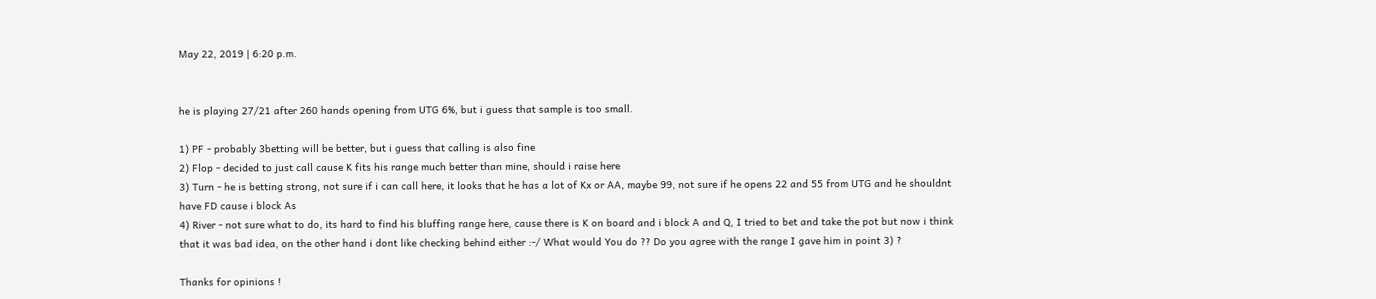May 22, 2019 | 6:20 p.m.


he is playing 27/21 after 260 hands opening from UTG 6%, but i guess that sample is too small.

1) PF - probably 3betting will be better, but i guess that calling is also fine
2) Flop - decided to just call cause K fits his range much better than mine, should i raise here
3) Turn - he is betting strong, not sure if i can call here, it looks that he has a lot of Kx or AA, maybe 99, not sure if he opens 22 and 55 from UTG and he shouldnt have FD cause i block As
4) River - not sure what to do, its hard to find his bluffing range here, cause there is K on board and i block A and Q, I tried to bet and take the pot but now i think that it was bad idea, on the other hand i dont like checking behind either :-/ What would You do ?? Do you agree with the range I gave him in point 3) ?

Thanks for opinions !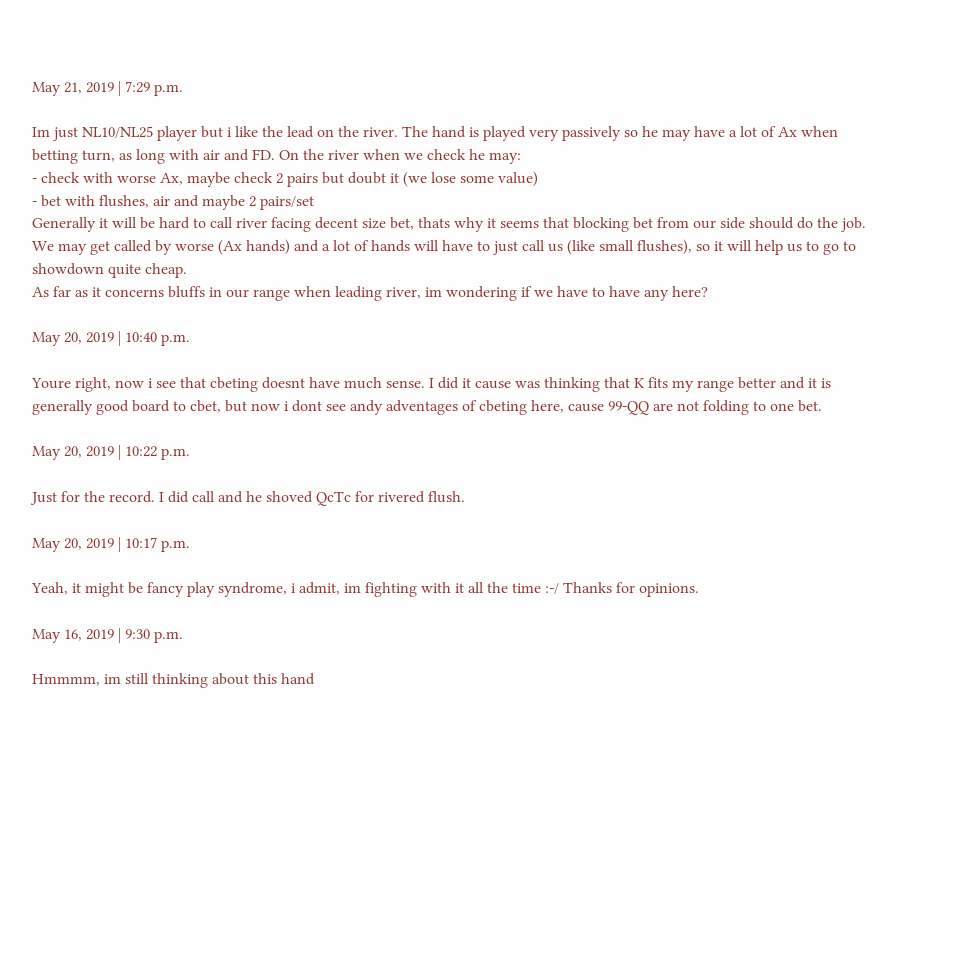May 21, 2019 | 7:29 p.m.

Im just NL10/NL25 player but i like the lead on the river. The hand is played very passively so he may have a lot of Ax when betting turn, as long with air and FD. On the river when we check he may:
- check with worse Ax, maybe check 2 pairs but doubt it (we lose some value)
- bet with flushes, air and maybe 2 pairs/set
Generally it will be hard to call river facing decent size bet, thats why it seems that blocking bet from our side should do the job. We may get called by worse (Ax hands) and a lot of hands will have to just call us (like small flushes), so it will help us to go to showdown quite cheap.
As far as it concerns bluffs in our range when leading river, im wondering if we have to have any here?

May 20, 2019 | 10:40 p.m.

Youre right, now i see that cbeting doesnt have much sense. I did it cause was thinking that K fits my range better and it is generally good board to cbet, but now i dont see andy adventages of cbeting here, cause 99-QQ are not folding to one bet.

May 20, 2019 | 10:22 p.m.

Just for the record. I did call and he shoved QcTc for rivered flush.

May 20, 2019 | 10:17 p.m.

Yeah, it might be fancy play syndrome, i admit, im fighting with it all the time :-/ Thanks for opinions.

May 16, 2019 | 9:30 p.m.

Hmmmm, im still thinking about this hand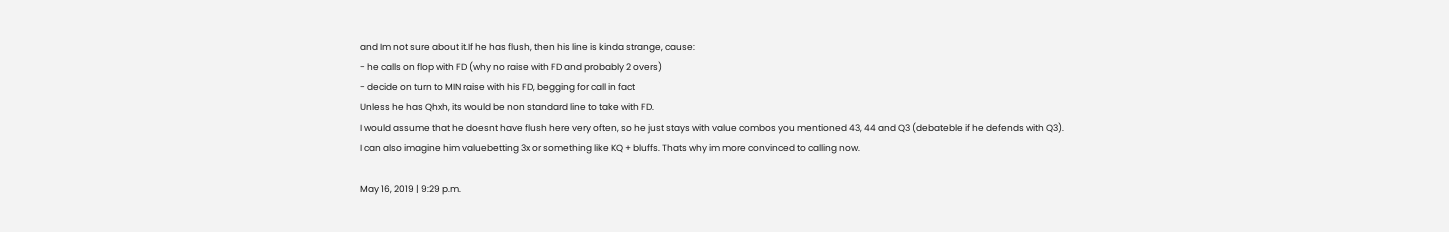and Im not sure about it.If he has flush, then his line is kinda strange, cause:
- he calls on flop with FD (why no raise with FD and probably 2 overs)
- decide on turn to MIN raise with his FD, begging for call in fact
Unless he has Qhxh, its would be non standard line to take with FD.
I would assume that he doesnt have flush here very often, so he just stays with value combos you mentioned 43, 44 and Q3 (debateble if he defends with Q3).
I can also imagine him valuebetting 3x or something like KQ + bluffs. Thats why im more convinced to calling now.

May 16, 2019 | 9:29 p.m.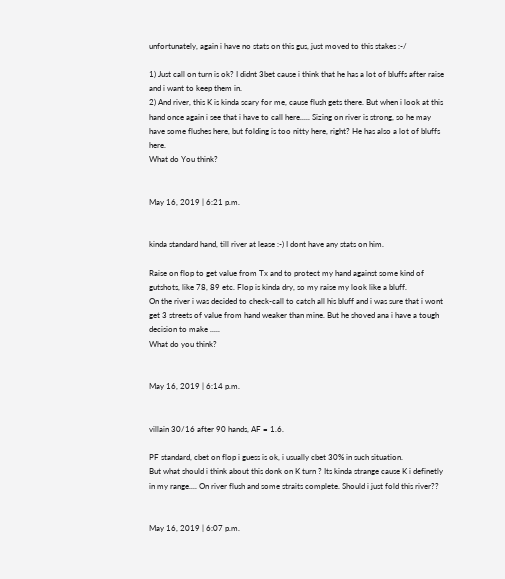unfortunately, again i have no stats on this gus, just moved to this stakes :-/

1) Just call on turn is ok? I didnt 3bet cause i think that he has a lot of bluffs after raise and i want to keep them in.
2) And river, this K is kinda scary for me, cause flush gets there. But when i look at this hand once again i see that i have to call here..... Sizing on river is strong, so he may have some flushes here, but folding is too nitty here, right? He has also a lot of bluffs here.
What do You think?


May 16, 2019 | 6:21 p.m.


kinda standard hand, till river at lease :-) I dont have any stats on him.

Raise on flop to get value from Tx and to protect my hand against some kind of gutshots, like 78, 89 etc. Flop is kinda dry, so my raise my look like a bluff.
On the river i was decided to check-call to catch all his bluff and i was sure that i wont get 3 streets of value from hand weaker than mine. But he shoved ana i have a tough decision to make .....
What do you think?


May 16, 2019 | 6:14 p.m.


villain 30/16 after 90 hands, AF = 1.6.

PF standard, cbet on flop i guess is ok, i usually cbet 30% in such situation.
But what should i think about this donk on K turn ? Its kinda strange cause K i definetly in my range.... On river flush and some straits complete. Should i just fold this river??


May 16, 2019 | 6:07 p.m.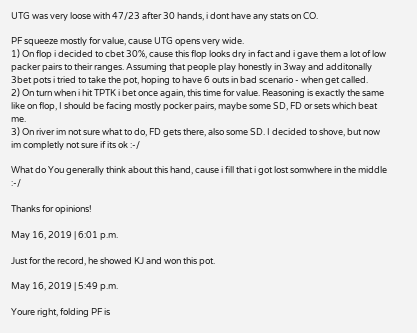UTG was very loose with 47/23 after 30 hands, i dont have any stats on CO.

PF squeeze mostly for value, cause UTG opens very wide.
1) On flop i decided to cbet 30%, cause this flop looks dry in fact and i gave them a lot of low packer pairs to their ranges. Assuming that people play honestly in 3way and additonally 3bet pots i tried to take the pot, hoping to have 6 outs in bad scenario - when get called.
2) On turn when i hit TPTK i bet once again, this time for value. Reasoning is exactly the same like on flop, I should be facing mostly pocker pairs, maybe some SD, FD or sets which beat me.
3) On river im not sure what to do, FD gets there, also some SD. I decided to shove, but now im completly not sure if its ok :-/

What do You generally think about this hand, cause i fill that i got lost somwhere in the middle :-/

Thanks for opinions!

May 16, 2019 | 6:01 p.m.

Just for the record, he showed KJ and won this pot.

May 16, 2019 | 5:49 p.m.

Youre right, folding PF is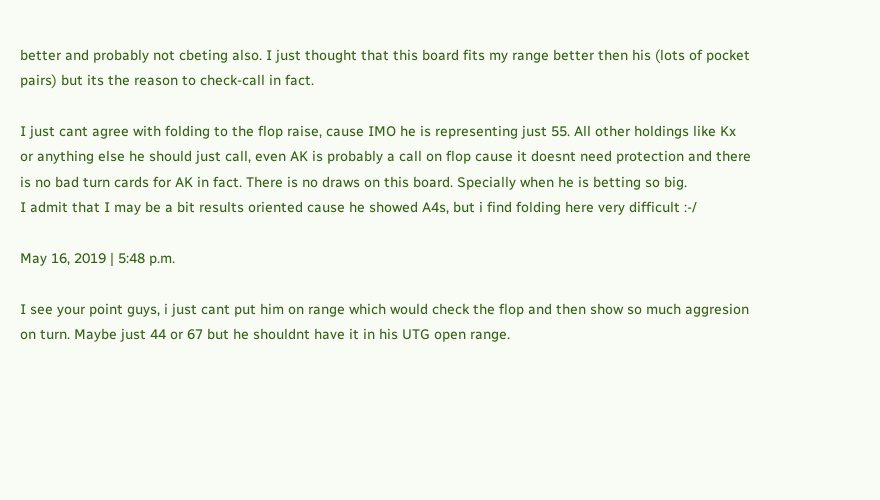better and probably not cbeting also. I just thought that this board fits my range better then his (lots of pocket pairs) but its the reason to check-call in fact.

I just cant agree with folding to the flop raise, cause IMO he is representing just 55. All other holdings like Kx or anything else he should just call, even AK is probably a call on flop cause it doesnt need protection and there is no bad turn cards for AK in fact. There is no draws on this board. Specially when he is betting so big.
I admit that I may be a bit results oriented cause he showed A4s, but i find folding here very difficult :-/

May 16, 2019 | 5:48 p.m.

I see your point guys, i just cant put him on range which would check the flop and then show so much aggresion on turn. Maybe just 44 or 67 but he shouldnt have it in his UTG open range.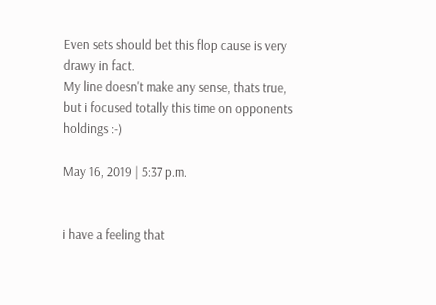Even sets should bet this flop cause is very drawy in fact.
My line doesn't make any sense, thats true, but i focused totally this time on opponents holdings :-)

May 16, 2019 | 5:37 p.m.


i have a feeling that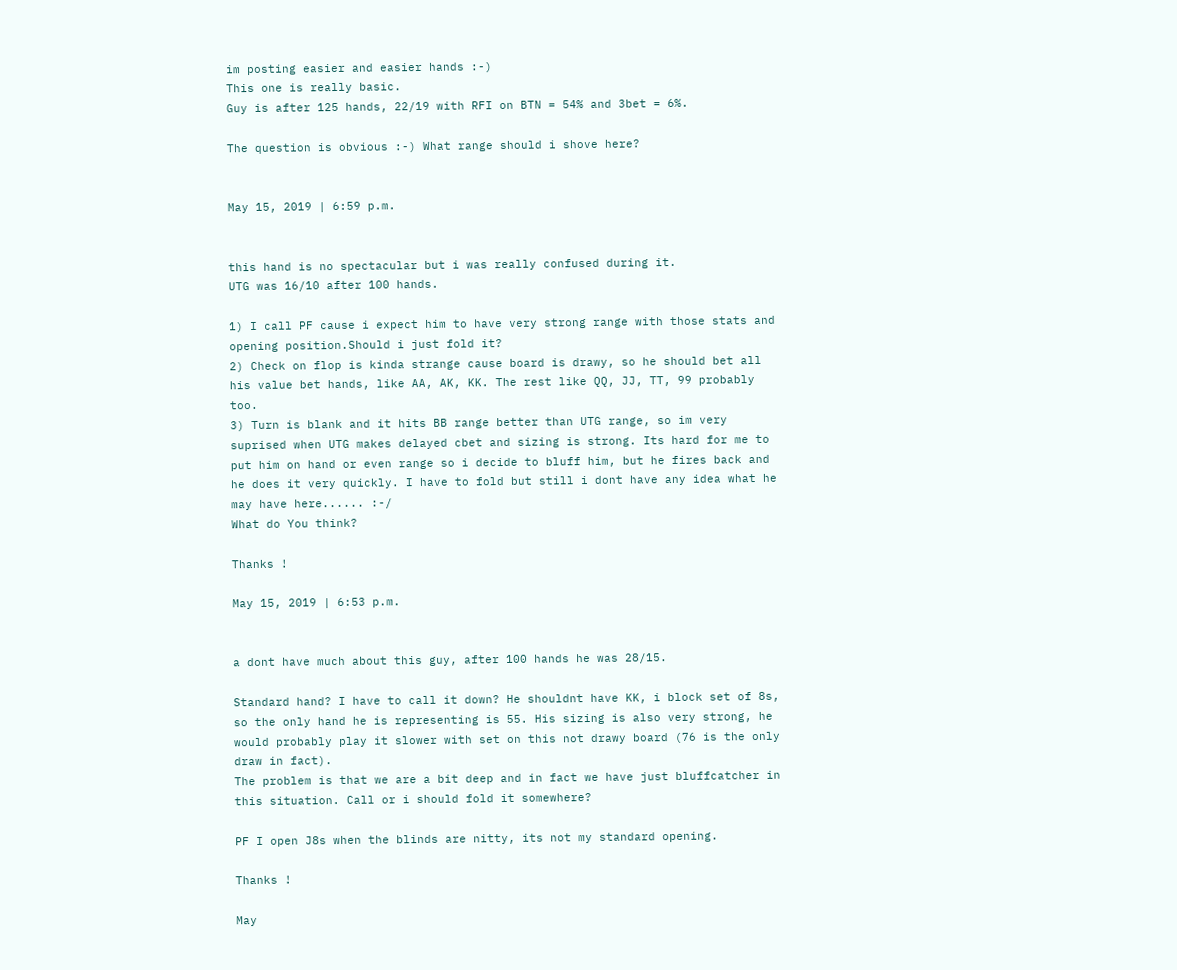im posting easier and easier hands :-)
This one is really basic.
Guy is after 125 hands, 22/19 with RFI on BTN = 54% and 3bet = 6%.

The question is obvious :-) What range should i shove here?


May 15, 2019 | 6:59 p.m.


this hand is no spectacular but i was really confused during it.
UTG was 16/10 after 100 hands.

1) I call PF cause i expect him to have very strong range with those stats and opening position.Should i just fold it?
2) Check on flop is kinda strange cause board is drawy, so he should bet all his value bet hands, like AA, AK, KK. The rest like QQ, JJ, TT, 99 probably too.
3) Turn is blank and it hits BB range better than UTG range, so im very suprised when UTG makes delayed cbet and sizing is strong. Its hard for me to put him on hand or even range so i decide to bluff him, but he fires back and he does it very quickly. I have to fold but still i dont have any idea what he may have here...... :-/
What do You think?

Thanks !

May 15, 2019 | 6:53 p.m.


a dont have much about this guy, after 100 hands he was 28/15.

Standard hand? I have to call it down? He shouldnt have KK, i block set of 8s, so the only hand he is representing is 55. His sizing is also very strong, he would probably play it slower with set on this not drawy board (76 is the only draw in fact).
The problem is that we are a bit deep and in fact we have just bluffcatcher in this situation. Call or i should fold it somewhere?

PF I open J8s when the blinds are nitty, its not my standard opening.

Thanks !

May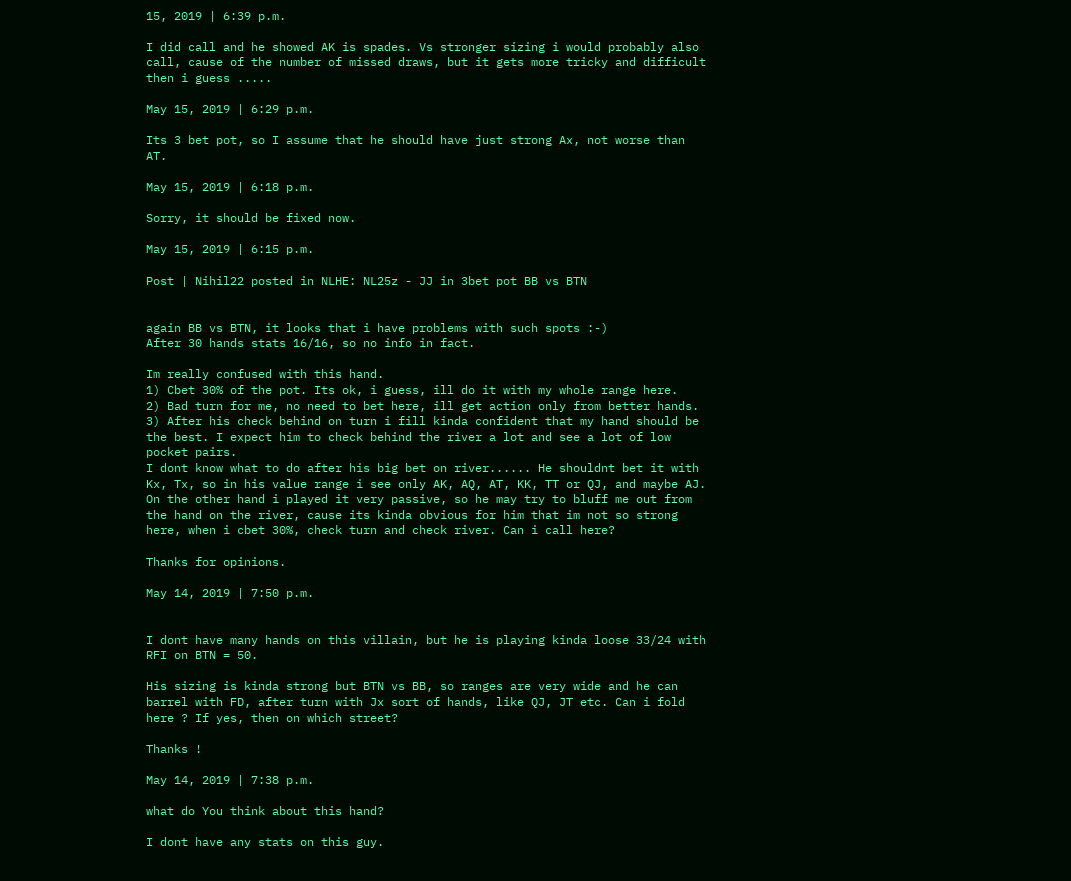15, 2019 | 6:39 p.m.

I did call and he showed AK is spades. Vs stronger sizing i would probably also call, cause of the number of missed draws, but it gets more tricky and difficult then i guess .....

May 15, 2019 | 6:29 p.m.

Its 3 bet pot, so I assume that he should have just strong Ax, not worse than AT.

May 15, 2019 | 6:18 p.m.

Sorry, it should be fixed now.

May 15, 2019 | 6:15 p.m.

Post | Nihil22 posted in NLHE: NL25z - JJ in 3bet pot BB vs BTN


again BB vs BTN, it looks that i have problems with such spots :-)
After 30 hands stats 16/16, so no info in fact.

Im really confused with this hand.
1) Cbet 30% of the pot. Its ok, i guess, ill do it with my whole range here.
2) Bad turn for me, no need to bet here, ill get action only from better hands.
3) After his check behind on turn i fill kinda confident that my hand should be the best. I expect him to check behind the river a lot and see a lot of low pocket pairs.
I dont know what to do after his big bet on river...... He shouldnt bet it with Kx, Tx, so in his value range i see only AK, AQ, AT, KK, TT or QJ, and maybe AJ. On the other hand i played it very passive, so he may try to bluff me out from the hand on the river, cause its kinda obvious for him that im not so strong here, when i cbet 30%, check turn and check river. Can i call here?

Thanks for opinions.

May 14, 2019 | 7:50 p.m.


I dont have many hands on this villain, but he is playing kinda loose 33/24 with RFI on BTN = 50.

His sizing is kinda strong but BTN vs BB, so ranges are very wide and he can barrel with FD, after turn with Jx sort of hands, like QJ, JT etc. Can i fold here ? If yes, then on which street?

Thanks !

May 14, 2019 | 7:38 p.m.

what do You think about this hand?

I dont have any stats on this guy.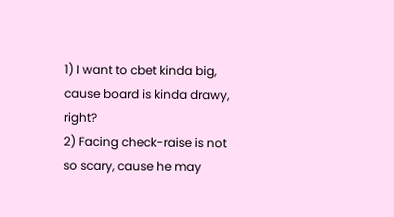1) I want to cbet kinda big, cause board is kinda drawy, right?
2) Facing check-raise is not so scary, cause he may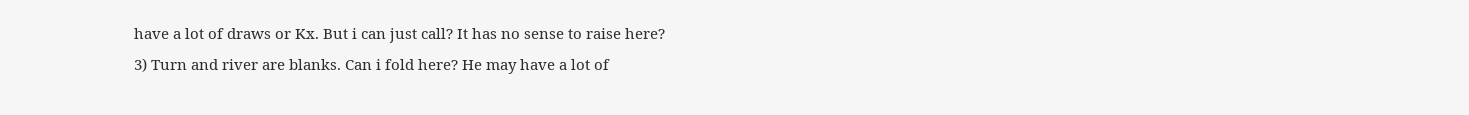have a lot of draws or Kx. But i can just call? It has no sense to raise here?
3) Turn and river are blanks. Can i fold here? He may have a lot of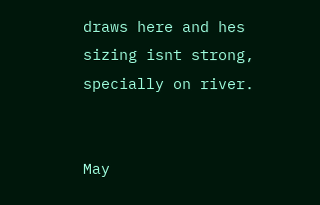draws here and hes sizing isnt strong, specially on river.


May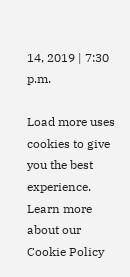14, 2019 | 7:30 p.m.

Load more uses cookies to give you the best experience. Learn more about our Cookie Policy